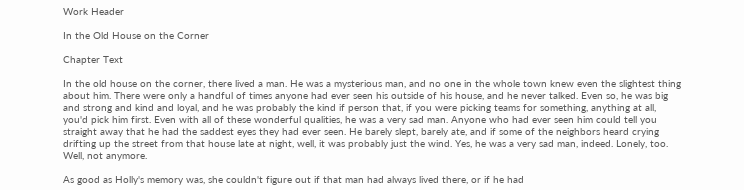Work Header

In the Old House on the Corner

Chapter Text

In the old house on the corner, there lived a man. He was a mysterious man, and no one in the whole town knew even the slightest thing about him. There were only a handful of times anyone had ever seen his outside of his house, and he never talked. Even so, he was big and strong and kind and loyal, and he was probably the kind if person that, if you were picking teams for something, anything at all, you'd pick him first. Even with all of these wonderful qualities, he was a very sad man. Anyone who had ever seen him could tell you straight away that he had the saddest eyes they had ever seen. He barely slept, barely ate, and if some of the neighbors heard crying drifting up the street from that house late at night, well, it was probably just the wind. Yes, he was a very sad man, indeed. Lonely, too. Well, not anymore.

As good as Holly's memory was, she couldn't figure out if that man had always lived there, or if he had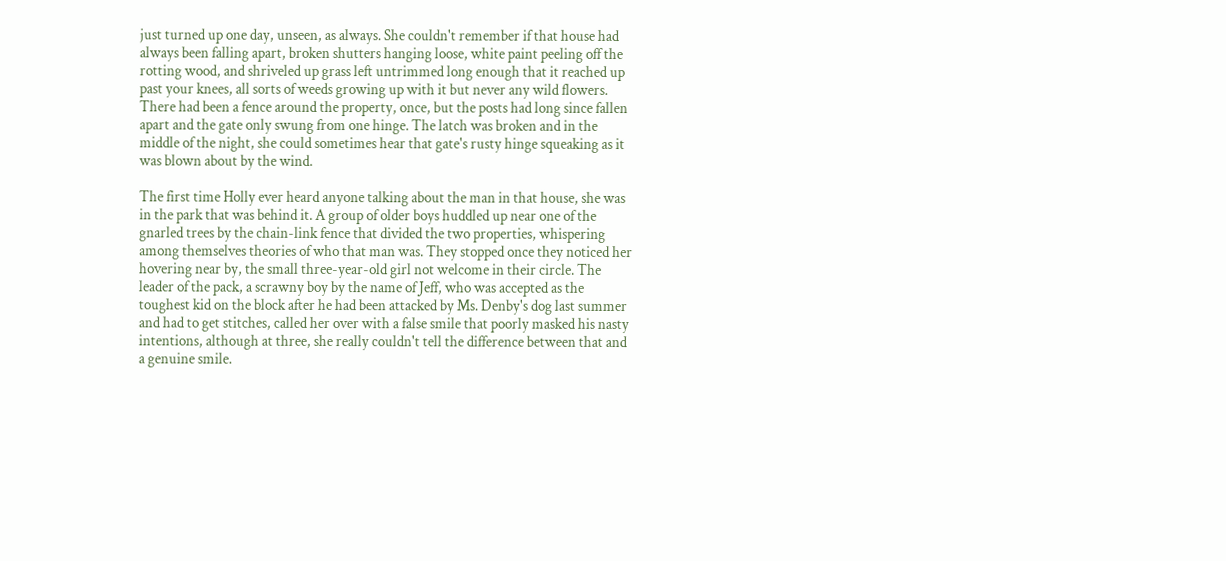just turned up one day, unseen, as always. She couldn't remember if that house had always been falling apart, broken shutters hanging loose, white paint peeling off the rotting wood, and shriveled up grass left untrimmed long enough that it reached up past your knees, all sorts of weeds growing up with it but never any wild flowers. There had been a fence around the property, once, but the posts had long since fallen apart and the gate only swung from one hinge. The latch was broken and in the middle of the night, she could sometimes hear that gate's rusty hinge squeaking as it was blown about by the wind.

The first time Holly ever heard anyone talking about the man in that house, she was in the park that was behind it. A group of older boys huddled up near one of the gnarled trees by the chain-link fence that divided the two properties, whispering among themselves theories of who that man was. They stopped once they noticed her hovering near by, the small three-year-old girl not welcome in their circle. The leader of the pack, a scrawny boy by the name of Jeff, who was accepted as the toughest kid on the block after he had been attacked by Ms. Denby's dog last summer and had to get stitches, called her over with a false smile that poorly masked his nasty intentions, although at three, she really couldn't tell the difference between that and a genuine smile.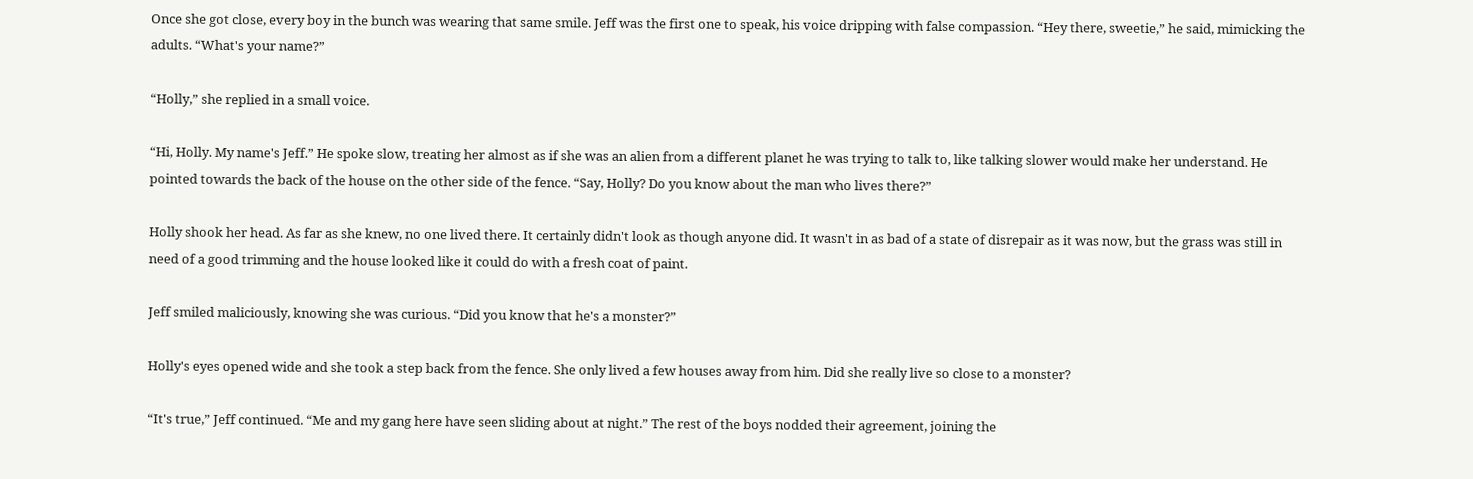Once she got close, every boy in the bunch was wearing that same smile. Jeff was the first one to speak, his voice dripping with false compassion. “Hey there, sweetie,” he said, mimicking the adults. “What's your name?”

“Holly,” she replied in a small voice.

“Hi, Holly. My name's Jeff.” He spoke slow, treating her almost as if she was an alien from a different planet he was trying to talk to, like talking slower would make her understand. He pointed towards the back of the house on the other side of the fence. “Say, Holly? Do you know about the man who lives there?”

Holly shook her head. As far as she knew, no one lived there. It certainly didn't look as though anyone did. It wasn't in as bad of a state of disrepair as it was now, but the grass was still in need of a good trimming and the house looked like it could do with a fresh coat of paint.

Jeff smiled maliciously, knowing she was curious. “Did you know that he's a monster?”

Holly's eyes opened wide and she took a step back from the fence. She only lived a few houses away from him. Did she really live so close to a monster?

“It's true,” Jeff continued. “Me and my gang here have seen sliding about at night.” The rest of the boys nodded their agreement, joining the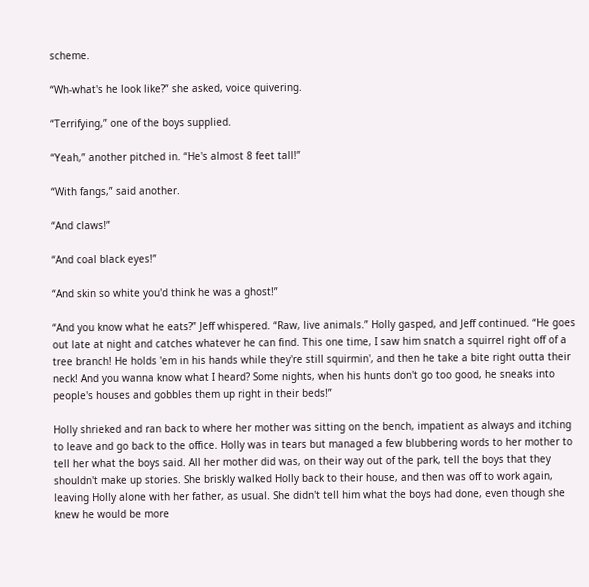scheme.

“Wh-what's he look like?” she asked, voice quivering.

“Terrifying,” one of the boys supplied.

“Yeah,” another pitched in. “He's almost 8 feet tall!”

“With fangs,” said another.

“And claws!”

“And coal black eyes!”

“And skin so white you'd think he was a ghost!”

“And you know what he eats?” Jeff whispered. “Raw, live animals.” Holly gasped, and Jeff continued. “He goes out late at night and catches whatever he can find. This one time, I saw him snatch a squirrel right off of a tree branch! He holds 'em in his hands while they're still squirmin', and then he take a bite right outta their neck! And you wanna know what I heard? Some nights, when his hunts don't go too good, he sneaks into people's houses and gobbles them up right in their beds!”

Holly shrieked and ran back to where her mother was sitting on the bench, impatient as always and itching to leave and go back to the office. Holly was in tears but managed a few blubbering words to her mother to tell her what the boys said. All her mother did was, on their way out of the park, tell the boys that they shouldn't make up stories. She briskly walked Holly back to their house, and then was off to work again, leaving Holly alone with her father, as usual. She didn't tell him what the boys had done, even though she knew he would be more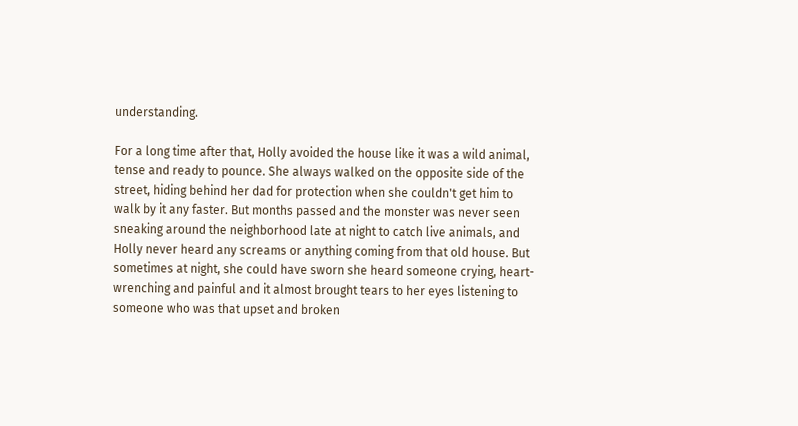understanding.

For a long time after that, Holly avoided the house like it was a wild animal, tense and ready to pounce. She always walked on the opposite side of the street, hiding behind her dad for protection when she couldn't get him to walk by it any faster. But months passed and the monster was never seen sneaking around the neighborhood late at night to catch live animals, and Holly never heard any screams or anything coming from that old house. But sometimes at night, she could have sworn she heard someone crying, heart-wrenching and painful and it almost brought tears to her eyes listening to someone who was that upset and broken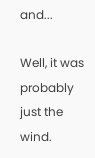and...

Well, it was probably just the wind.